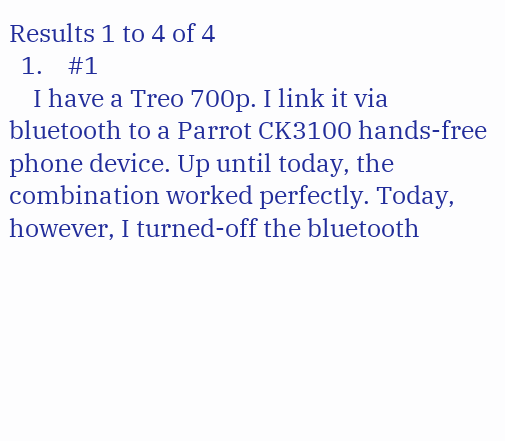Results 1 to 4 of 4
  1.    #1
    I have a Treo 700p. I link it via bluetooth to a Parrot CK3100 hands-free phone device. Up until today, the combination worked perfectly. Today, however, I turned-off the bluetooth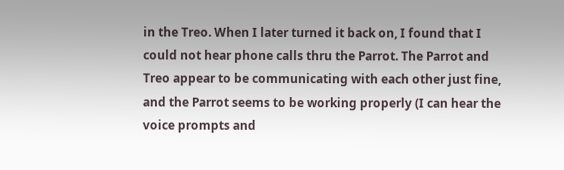in the Treo. When I later turned it back on, I found that I could not hear phone calls thru the Parrot. The Parrot and Treo appear to be communicating with each other just fine, and the Parrot seems to be working properly (I can hear the voice prompts and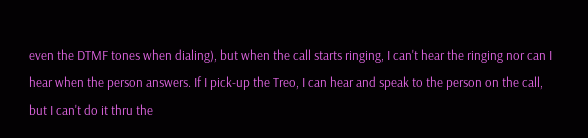even the DTMF tones when dialing), but when the call starts ringing, I can't hear the ringing nor can I hear when the person answers. If I pick-up the Treo, I can hear and speak to the person on the call, but I can't do it thru the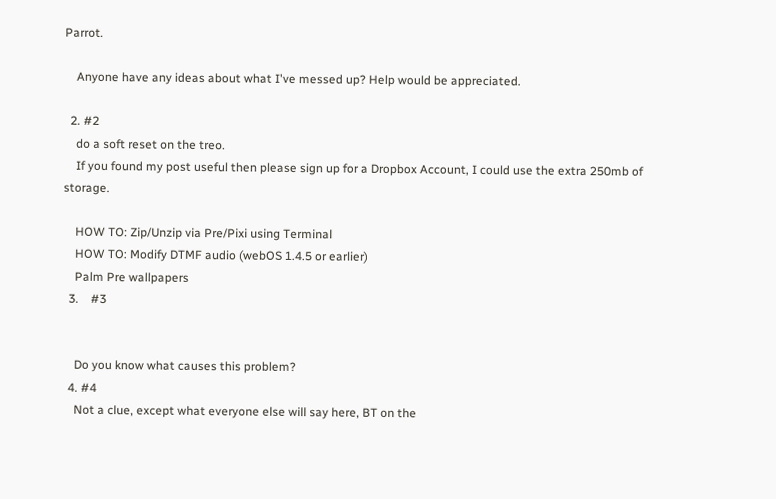Parrot.

    Anyone have any ideas about what I've messed up? Help would be appreciated.

  2. #2
    do a soft reset on the treo.
    If you found my post useful then please sign up for a Dropbox Account, I could use the extra 250mb of storage.

    HOW TO: Zip/Unzip via Pre/Pixi using Terminal
    HOW TO: Modify DTMF audio (webOS 1.4.5 or earlier)
    Palm Pre wallpapers
  3.    #3


    Do you know what causes this problem?
  4. #4
    Not a clue, except what everyone else will say here, BT on the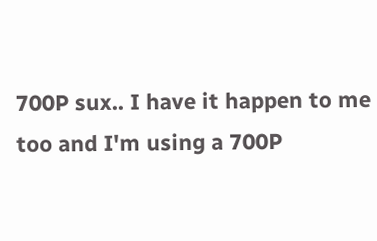700P sux.. I have it happen to me too and I'm using a 700P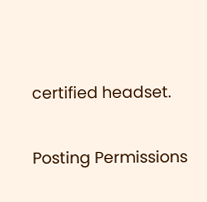certified headset.

Posting Permissions